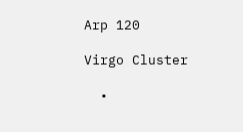Arp 120

Virgo Cluster

  •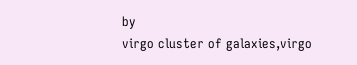by
virgo cluster of galaxies,virgo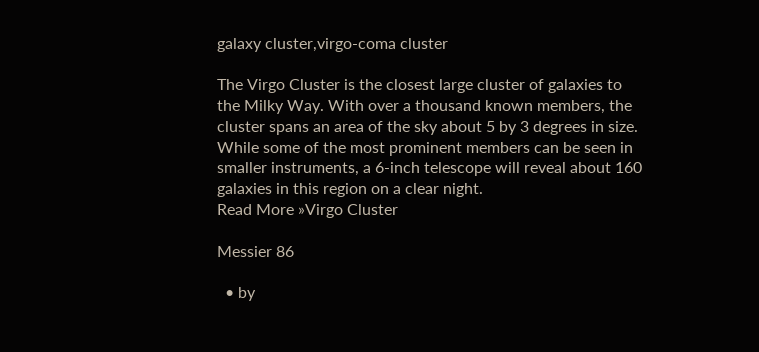galaxy cluster,virgo-coma cluster

The Virgo Cluster is the closest large cluster of galaxies to the Milky Way. With over a thousand known members, the cluster spans an area of the sky about 5 by 3 degrees in size. While some of the most prominent members can be seen in smaller instruments, a 6-inch telescope will reveal about 160 galaxies in this region on a clear night.
Read More »Virgo Cluster

Messier 86

  • by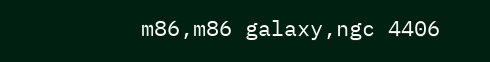m86,m86 galaxy,ngc 4406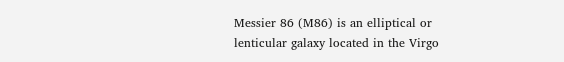Messier 86 (M86) is an elliptical or lenticular galaxy located in the Virgo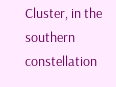Cluster, in the southern constellation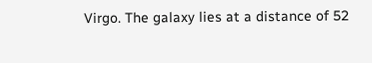Virgo. The galaxy lies at a distance of 52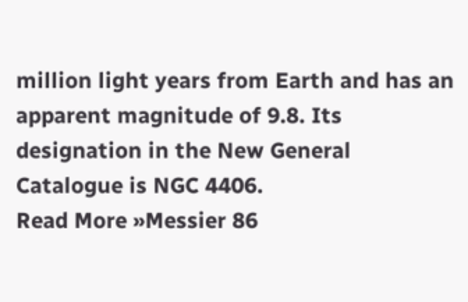million light years from Earth and has an apparent magnitude of 9.8. Its designation in the New General Catalogue is NGC 4406.
Read More »Messier 86